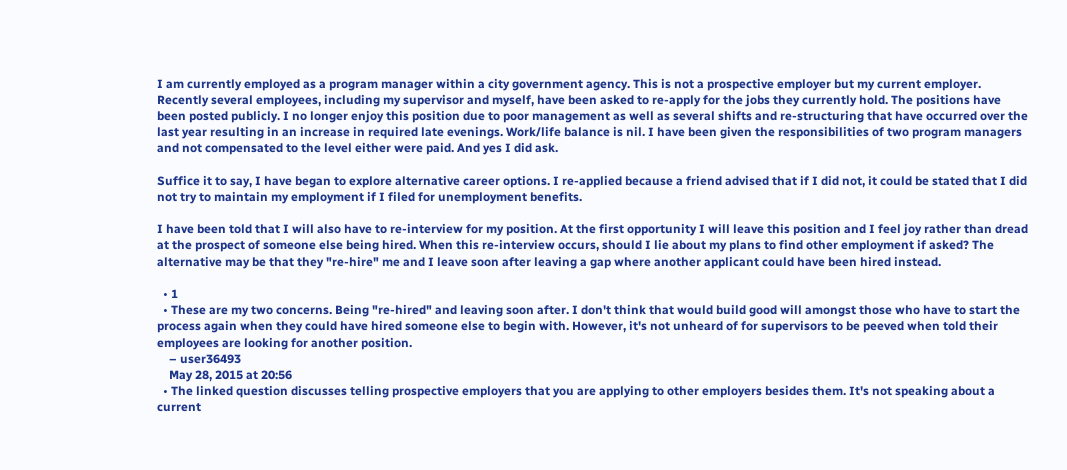I am currently employed as a program manager within a city government agency. This is not a prospective employer but my current employer. Recently several employees, including my supervisor and myself, have been asked to re-apply for the jobs they currently hold. The positions have been posted publicly. I no longer enjoy this position due to poor management as well as several shifts and re-structuring that have occurred over the last year resulting in an increase in required late evenings. Work/life balance is nil. I have been given the responsibilities of two program managers and not compensated to the level either were paid. And yes I did ask.

Suffice it to say, I have began to explore alternative career options. I re-applied because a friend advised that if I did not, it could be stated that I did not try to maintain my employment if I filed for unemployment benefits.

I have been told that I will also have to re-interview for my position. At the first opportunity I will leave this position and I feel joy rather than dread at the prospect of someone else being hired. When this re-interview occurs, should I lie about my plans to find other employment if asked? The alternative may be that they "re-hire" me and I leave soon after leaving a gap where another applicant could have been hired instead.

  • 1
  • These are my two concerns. Being "re-hired" and leaving soon after. I don't think that would build good will amongst those who have to start the process again when they could have hired someone else to begin with. However, it's not unheard of for supervisors to be peeved when told their employees are looking for another position.
    – user36493
    May 28, 2015 at 20:56
  • The linked question discusses telling prospective employers that you are applying to other employers besides them. It's not speaking about a current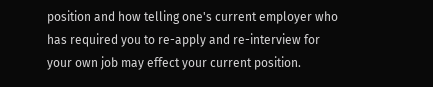position and how telling one's current employer who has required you to re-apply and re-interview for your own job may effect your current position.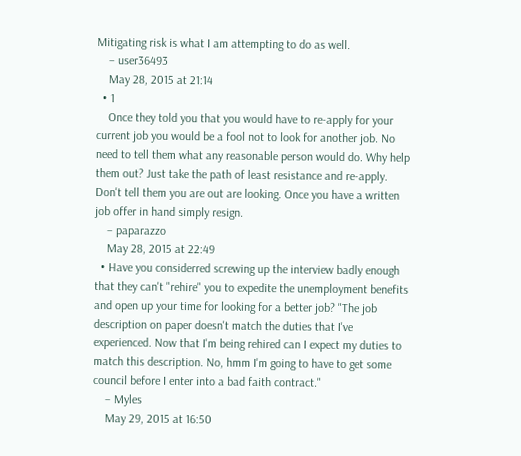Mitigating risk is what I am attempting to do as well.
    – user36493
    May 28, 2015 at 21:14
  • 1
    Once they told you that you would have to re-apply for your current job you would be a fool not to look for another job. No need to tell them what any reasonable person would do. Why help them out? Just take the path of least resistance and re-apply. Don't tell them you are out are looking. Once you have a written job offer in hand simply resign.
    – paparazzo
    May 28, 2015 at 22:49
  • Have you considerred screwing up the interview badly enough that they can't "rehire" you to expedite the unemployment benefits and open up your time for looking for a better job? "The job description on paper doesn't match the duties that I've experienced. Now that I'm being rehired can I expect my duties to match this description. No, hmm I'm going to have to get some council before I enter into a bad faith contract."
    – Myles
    May 29, 2015 at 16:50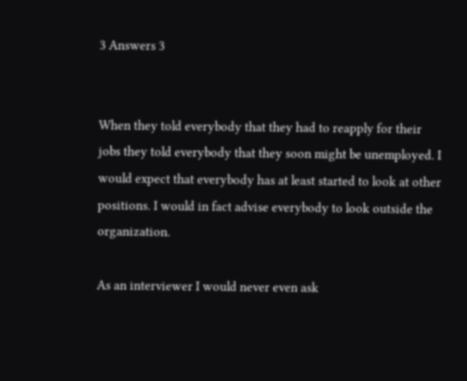3 Answers 3


When they told everybody that they had to reapply for their jobs they told everybody that they soon might be unemployed. I would expect that everybody has at least started to look at other positions. I would in fact advise everybody to look outside the organization.

As an interviewer I would never even ask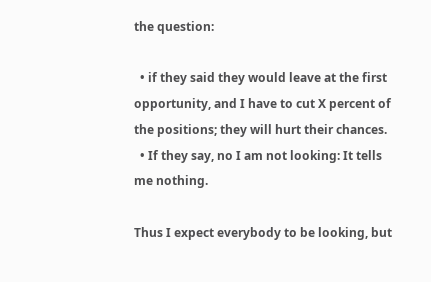the question:

  • if they said they would leave at the first opportunity, and I have to cut X percent of the positions; they will hurt their chances.
  • If they say, no I am not looking: It tells me nothing.

Thus I expect everybody to be looking, but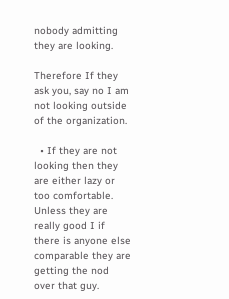nobody admitting they are looking.

Therefore If they ask you, say no I am not looking outside of the organization.

  • If they are not looking then they are either lazy or too comfortable. Unless they are really good I if there is anyone else comparable they are getting the nod over that guy.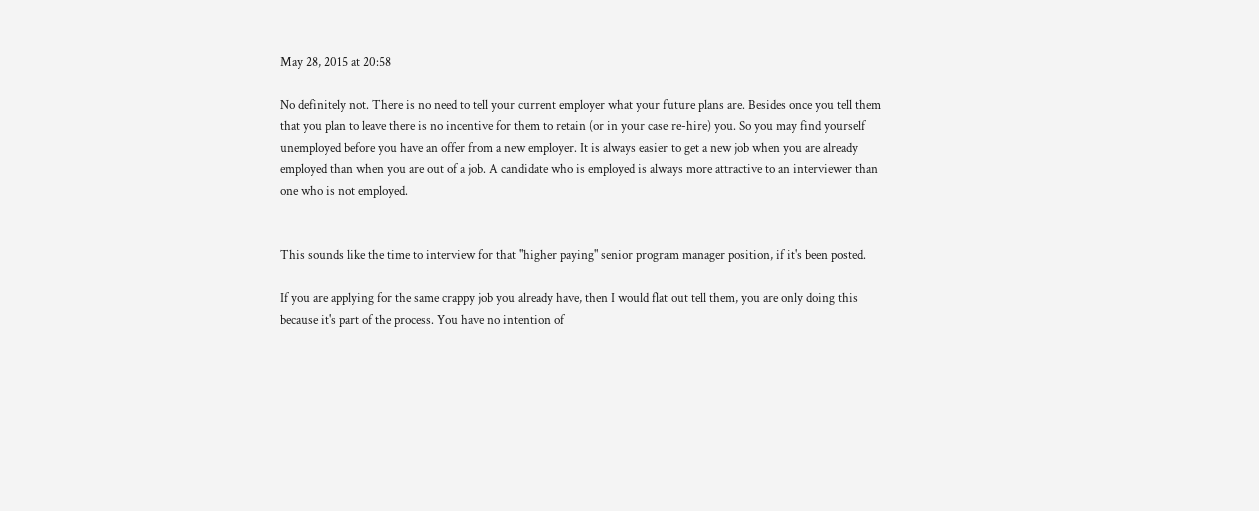May 28, 2015 at 20:58

No definitely not. There is no need to tell your current employer what your future plans are. Besides once you tell them that you plan to leave there is no incentive for them to retain (or in your case re-hire) you. So you may find yourself unemployed before you have an offer from a new employer. It is always easier to get a new job when you are already employed than when you are out of a job. A candidate who is employed is always more attractive to an interviewer than one who is not employed.


This sounds like the time to interview for that "higher paying" senior program manager position, if it's been posted.

If you are applying for the same crappy job you already have, then I would flat out tell them, you are only doing this because it's part of the process. You have no intention of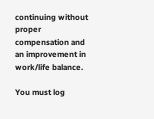continuing without proper compensation and an improvement in work/life balance.

You must log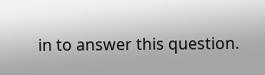in to answer this question.